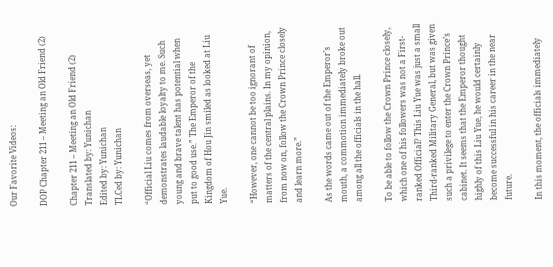Our Favorite Videos:

DOP Chapter 211 – Meeting an Old Friend (2)

Chapter 211 – Meeting an Old Friend (2)
Translated by: Yunichan
Edited by: Yunichan
TLCed by: Yunichan

“Official Liu comes from overseas, yet demonstrates laudable loyalty to me. Such young and brave talent has potential when put to good use.” The Emperor of the Kingdom of Hou Jin smiled as looked at Liu Yue.

“However, one cannot be too ignorant of matters of the central plains. In my opinion, from now on, follow the Crown Prince closely and learn more.”

As the words came out of the Emperor’s mouth, a commotion immediately broke out among all the officials in the hall.

To be able to follow the Crown Prince closely, which one of his followers was not a First-ranked Official? This Liu Yue was just a small Third-ranked Military General, but was given such a privilege to enter the Crown Prince’s cabinet. It seems that the Emperor thought highly of this Liu Yue, he would certainly become successful in his career in the near future.

In this moment, the officials immediately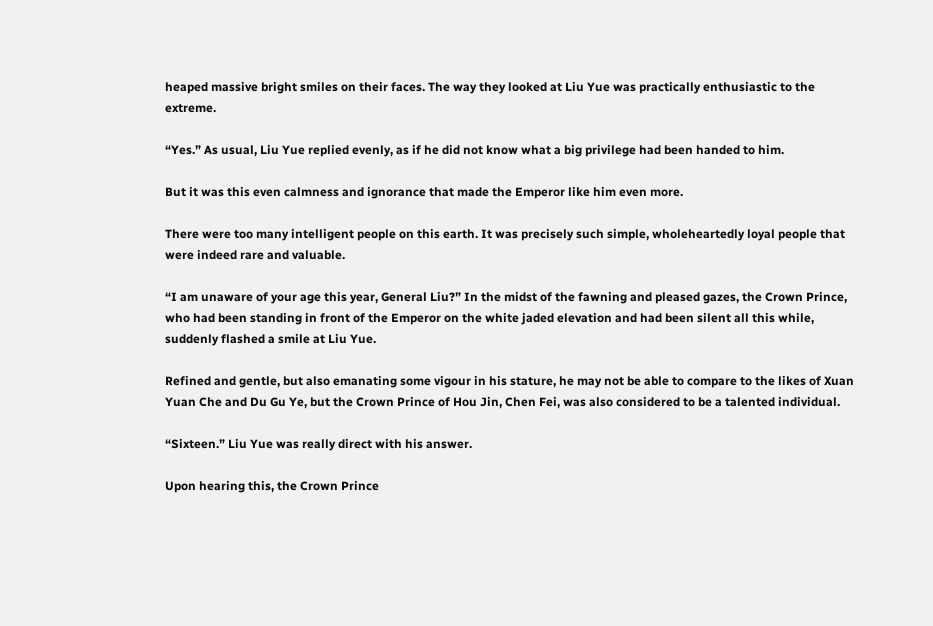heaped massive bright smiles on their faces. The way they looked at Liu Yue was practically enthusiastic to the extreme.

“Yes.” As usual, Liu Yue replied evenly, as if he did not know what a big privilege had been handed to him.

But it was this even calmness and ignorance that made the Emperor like him even more.

There were too many intelligent people on this earth. It was precisely such simple, wholeheartedly loyal people that were indeed rare and valuable.

“I am unaware of your age this year, General Liu?” In the midst of the fawning and pleased gazes, the Crown Prince, who had been standing in front of the Emperor on the white jaded elevation and had been silent all this while, suddenly flashed a smile at Liu Yue.

Refined and gentle, but also emanating some vigour in his stature, he may not be able to compare to the likes of Xuan Yuan Che and Du Gu Ye, but the Crown Prince of Hou Jin, Chen Fei, was also considered to be a talented individual.

“Sixteen.” Liu Yue was really direct with his answer.

Upon hearing this, the Crown Prince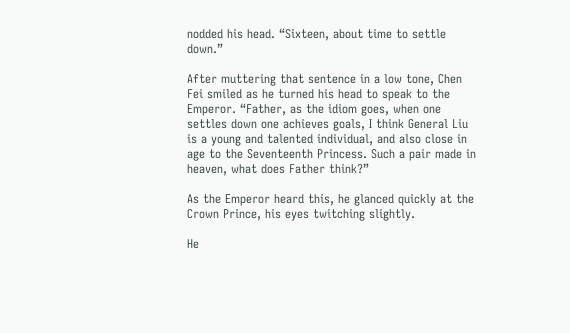nodded his head. “Sixteen, about time to settle down.”

After muttering that sentence in a low tone, Chen Fei smiled as he turned his head to speak to the Emperor. “Father, as the idiom goes, when one settles down one achieves goals, I think General Liu is a young and talented individual, and also close in age to the Seventeenth Princess. Such a pair made in heaven, what does Father think?”

As the Emperor heard this, he glanced quickly at the Crown Prince, his eyes twitching slightly.

He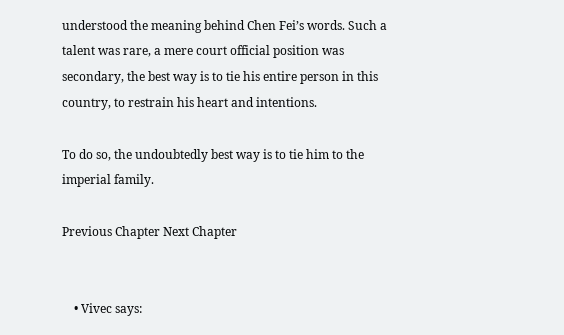understood the meaning behind Chen Fei’s words. Such a talent was rare, a mere court official position was secondary, the best way is to tie his entire person in this country, to restrain his heart and intentions.

To do so, the undoubtedly best way is to tie him to the imperial family.

Previous Chapter Next Chapter


    • Vivec says: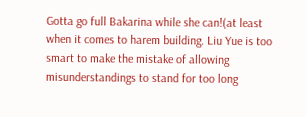Gotta go full Bakarina while she can!(at least when it comes to harem building. Liu Yue is too smart to make the mistake of allowing misunderstandings to stand for too long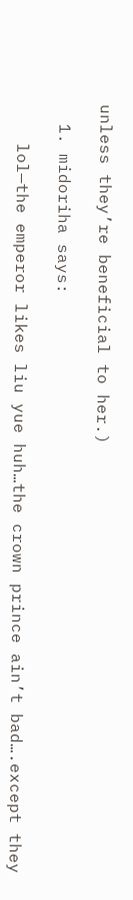unless they’re beneficial to her.)

  1. midoriha says:

    lol—the emperor likes liu yue huh…the crown prince ain’t bad….except they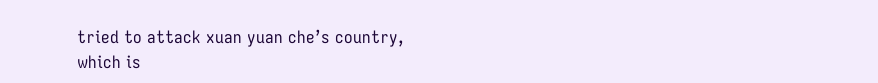tried to attack xuan yuan che’s country, which is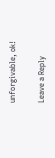unforgivable, ok!

Leave a Reply